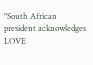"South African president acknowledges LOVE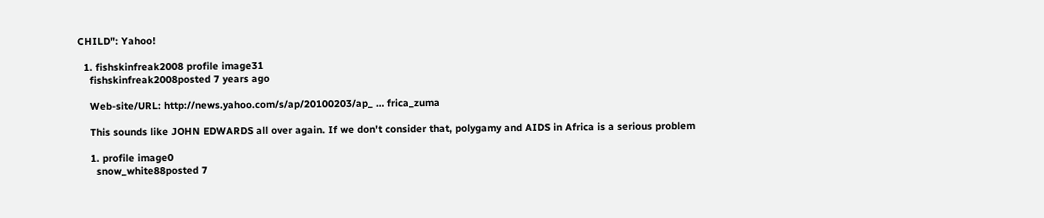CHILD": Yahoo!

  1. fishskinfreak2008 profile image31
    fishskinfreak2008posted 7 years ago

    Web-site/URL: http://news.yahoo.com/s/ap/20100203/ap_ … frica_zuma

    This sounds like JOHN EDWARDS all over again. If we don't consider that, polygamy and AIDS in Africa is a serious problem

    1. profile image0
      snow_white88posted 7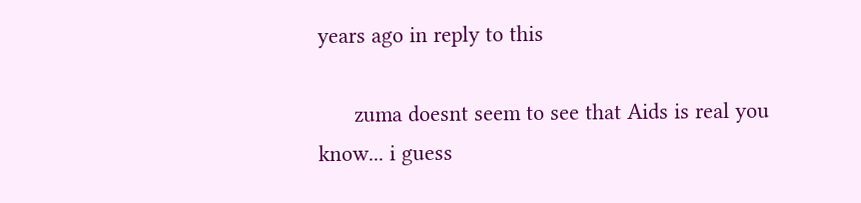years ago in reply to this

      zuma doesnt seem to see that Aids is real you know... i guess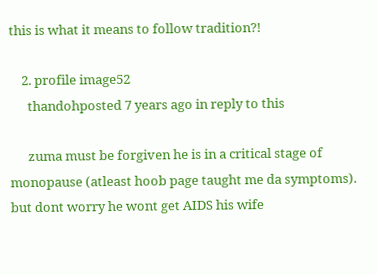this is what it means to follow tradition?!

    2. profile image52
      thandohposted 7 years ago in reply to this

      zuma must be forgiven he is in a critical stage of monopause (atleast hoob page taught me da symptoms). but dont worry he wont get AIDS his wife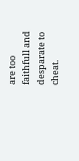are too faithfull and desparate to cheat.